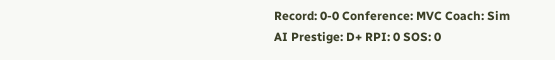Record: 0-0 Conference: MVC Coach: Sim AI Prestige: D+ RPI: 0 SOS: 0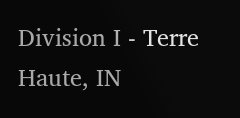Division I - Terre Haute, IN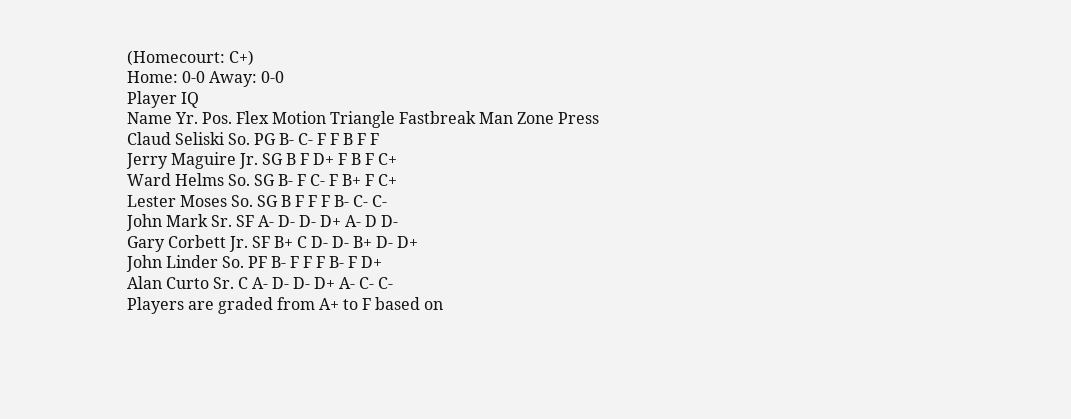(Homecourt: C+)
Home: 0-0 Away: 0-0
Player IQ
Name Yr. Pos. Flex Motion Triangle Fastbreak Man Zone Press
Claud Seliski So. PG B- C- F F B F F
Jerry Maguire Jr. SG B F D+ F B F C+
Ward Helms So. SG B- F C- F B+ F C+
Lester Moses So. SG B F F F B- C- C-
John Mark Sr. SF A- D- D- D+ A- D D-
Gary Corbett Jr. SF B+ C D- D- B+ D- D+
John Linder So. PF B- F F F B- F D+
Alan Curto Sr. C A- D- D- D+ A- C- C-
Players are graded from A+ to F based on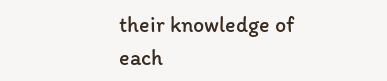their knowledge of each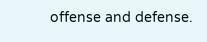offense and defense.